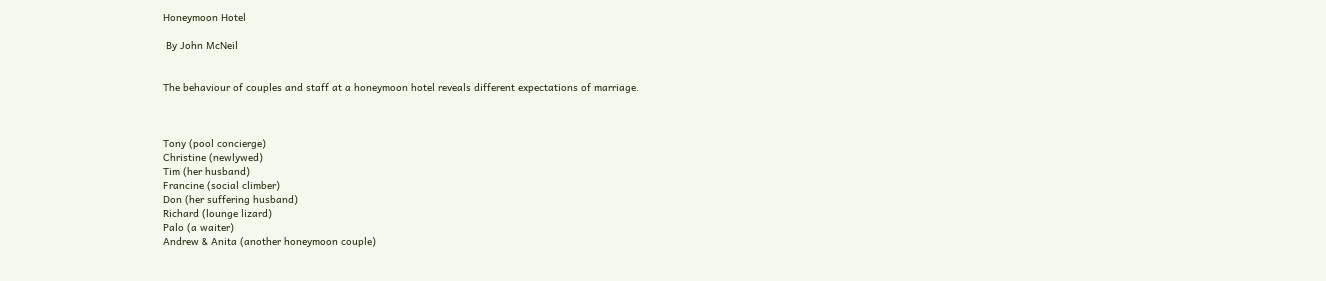Honeymoon Hotel

 By John McNeil


The behaviour of couples and staff at a honeymoon hotel reveals different expectations of marriage.



Tony (pool concierge)
Christine (newlywed)
Tim (her husband)
Francine (social climber)
Don (her suffering husband)
Richard (lounge lizard)
Palo (a waiter)
Andrew & Anita (another honeymoon couple)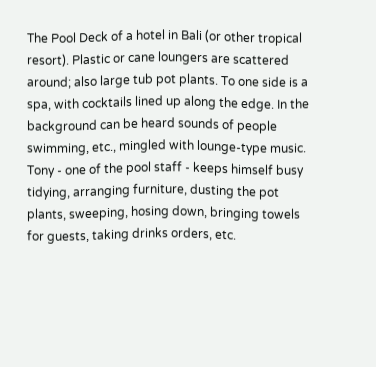The Pool Deck of a hotel in Bali (or other tropical resort). Plastic or cane loungers are scattered around; also large tub pot plants. To one side is a spa, with cocktails lined up along the edge. In the background can be heard sounds of people swimming, etc., mingled with lounge-type music. Tony - one of the pool staff - keeps himself busy tidying, arranging furniture, dusting the pot plants, sweeping, hosing down, bringing towels for guests, taking drinks orders, etc.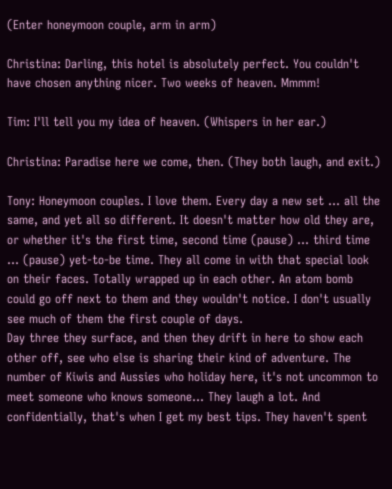(Enter honeymoon couple, arm in arm)

Christina: Darling, this hotel is absolutely perfect. You couldn't have chosen anything nicer. Two weeks of heaven. Mmmm!

Tim: I'll tell you my idea of heaven. (Whispers in her ear.)

Christina: Paradise here we come, then. (They both laugh, and exit.)

Tony: Honeymoon couples. I love them. Every day a new set ... all the same, and yet all so different. It doesn't matter how old they are, or whether it's the first time, second time (pause) ... third time ... (pause) yet-to-be time. They all come in with that special look on their faces. Totally wrapped up in each other. An atom bomb could go off next to them and they wouldn't notice. I don't usually see much of them the first couple of days.
Day three they surface, and then they drift in here to show each other off, see who else is sharing their kind of adventure. The number of Kiwis and Aussies who holiday here, it's not uncommon to meet someone who knows someone... They laugh a lot. And confidentially, that's when I get my best tips. They haven't spent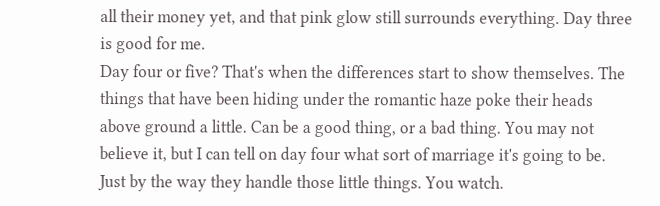all their money yet, and that pink glow still surrounds everything. Day three is good for me.
Day four or five? That's when the differences start to show themselves. The things that have been hiding under the romantic haze poke their heads above ground a little. Can be a good thing, or a bad thing. You may not believe it, but I can tell on day four what sort of marriage it's going to be. Just by the way they handle those little things. You watch.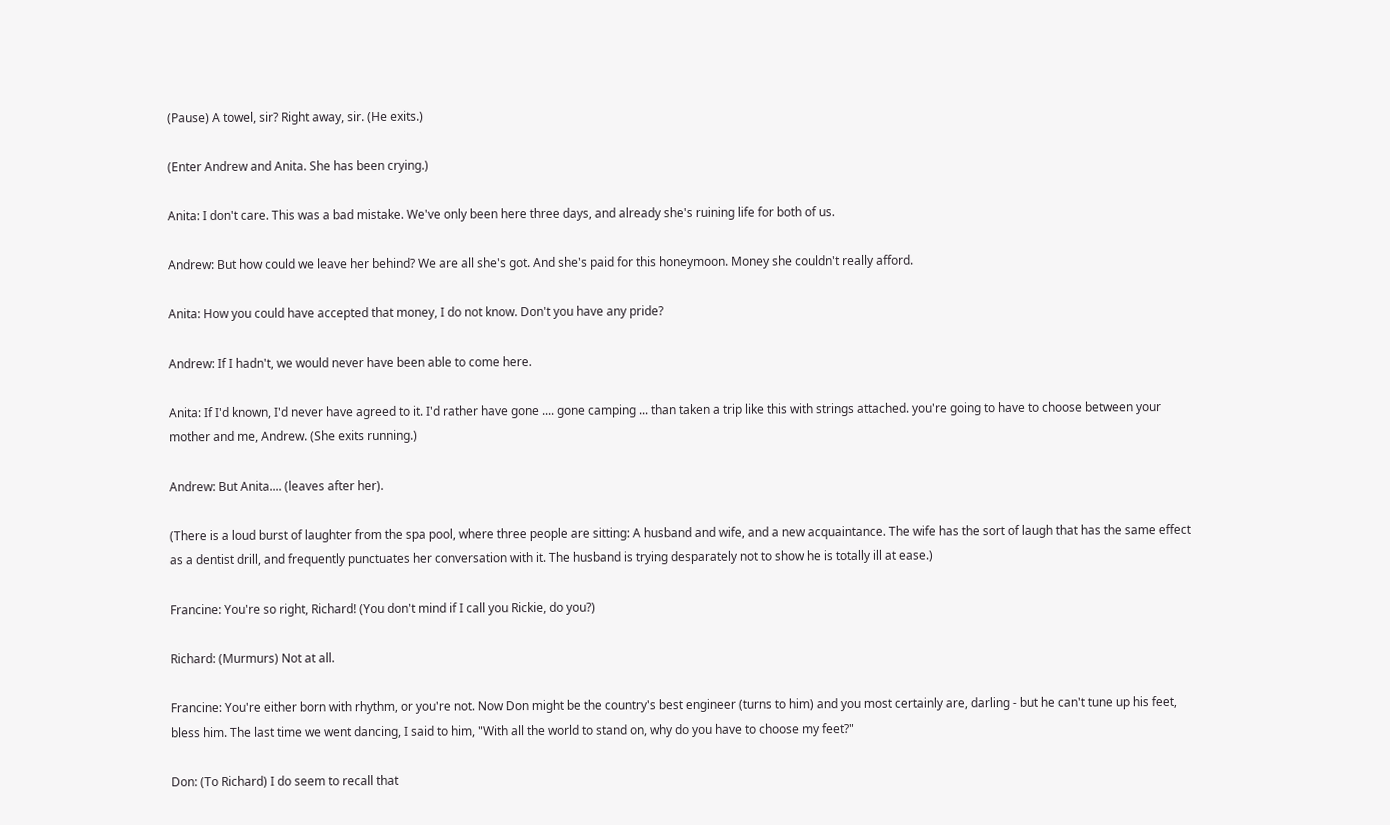(Pause) A towel, sir? Right away, sir. (He exits.)

(Enter Andrew and Anita. She has been crying.)

Anita: I don't care. This was a bad mistake. We've only been here three days, and already she's ruining life for both of us.

Andrew: But how could we leave her behind? We are all she's got. And she's paid for this honeymoon. Money she couldn't really afford.

Anita: How you could have accepted that money, I do not know. Don't you have any pride?

Andrew: If I hadn't, we would never have been able to come here.

Anita: If I'd known, I'd never have agreed to it. I'd rather have gone .... gone camping ... than taken a trip like this with strings attached. you're going to have to choose between your mother and me, Andrew. (She exits running.)

Andrew: But Anita.... (leaves after her).

(There is a loud burst of laughter from the spa pool, where three people are sitting: A husband and wife, and a new acquaintance. The wife has the sort of laugh that has the same effect as a dentist drill, and frequently punctuates her conversation with it. The husband is trying desparately not to show he is totally ill at ease.)

Francine: You're so right, Richard! (You don't mind if I call you Rickie, do you?)

Richard: (Murmurs) Not at all.

Francine: You're either born with rhythm, or you're not. Now Don might be the country's best engineer (turns to him) and you most certainly are, darling - but he can't tune up his feet, bless him. The last time we went dancing, I said to him, "With all the world to stand on, why do you have to choose my feet?"

Don: (To Richard) I do seem to recall that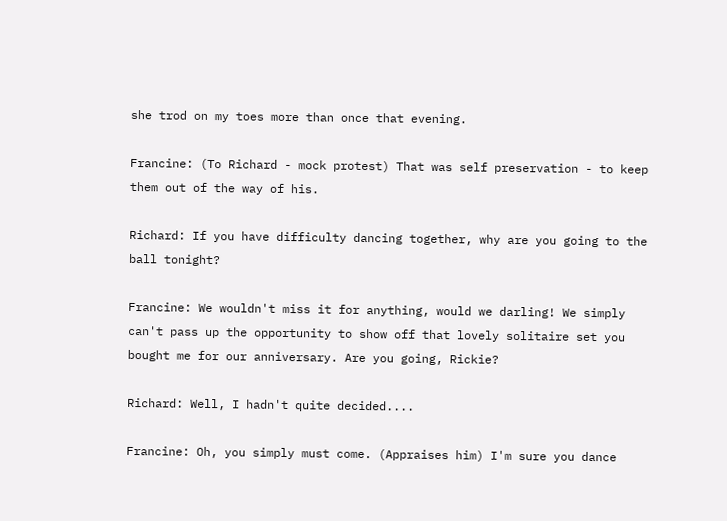she trod on my toes more than once that evening.

Francine: (To Richard - mock protest) That was self preservation - to keep them out of the way of his.

Richard: If you have difficulty dancing together, why are you going to the ball tonight?

Francine: We wouldn't miss it for anything, would we darling! We simply can't pass up the opportunity to show off that lovely solitaire set you bought me for our anniversary. Are you going, Rickie?

Richard: Well, I hadn't quite decided....

Francine: Oh, you simply must come. (Appraises him) I'm sure you dance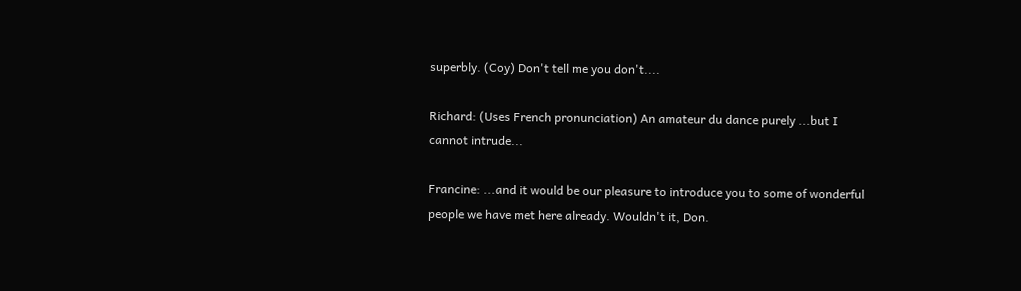superbly. (Coy) Don't tell me you don't....

Richard: (Uses French pronunciation) An amateur du dance purely ...but I cannot intrude...

Francine: ...and it would be our pleasure to introduce you to some of wonderful people we have met here already. Wouldn't it, Don.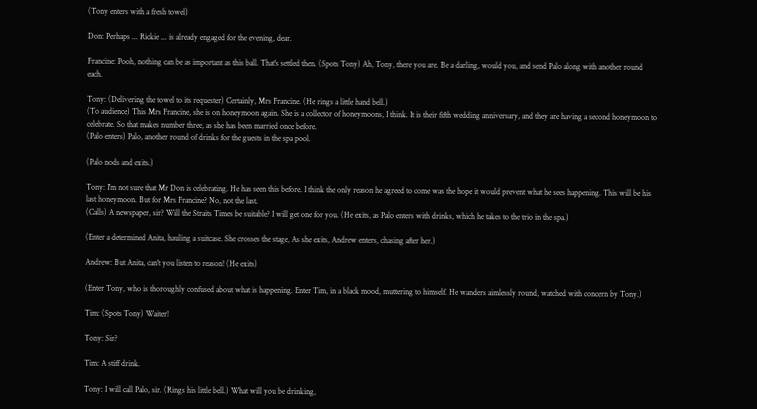(Tony enters with a fresh towel)

Don: Perhaps ... Rickie ... is already engaged for the evening, dear.

Francine: Pooh, nothing can be as important as this ball. That's settled then. (Spots Tony) Ah, Tony, there you are. Be a darling, would you, and send Palo along with another round each.

Tony: (Delivering the towel to its requester) Certainly, Mrs Francine. (He rings a little hand bell.)
(To audience) This Mrs Francine, she is on honeymoon again. She is a collector of honeymoons, I think. It is their fifth wedding anniversary, and they are having a second honeymoon to celebrate. So that makes number three, as she has been married once before.
(Palo enters) Palo, another round of drinks for the guests in the spa pool.

(Palo nods and exits.)

Tony: I'm not sure that Mr Don is celebrating. He has seen this before. I think the only reason he agreed to come was the hope it would prevent what he sees happening. This will be his last honeymoon. But for Mrs Francine? No, not the last.
(Calls) A newspaper, sir? Will the Straits Times be suitable? I will get one for you. (He exits, as Palo enters with drinks, which he takes to the trio in the spa.)

(Enter a determined Anita, hauling a suitcase. She crosses the stage, As she exits, Andrew enters, chasing after her.)

Andrew: But Anita, can't you listen to reason! (He exits)

(Enter Tony, who is thoroughly confused about what is happening. Enter Tim, in a black mood, muttering to himself. He wanders aimlessly round, watched with concern by Tony.)

Tim: (Spots Tony) Waiter!

Tony: Sir?

Tim: A stiff drink.

Tony: I will call Palo, sir. (Rings his little bell.) What will you be drinking,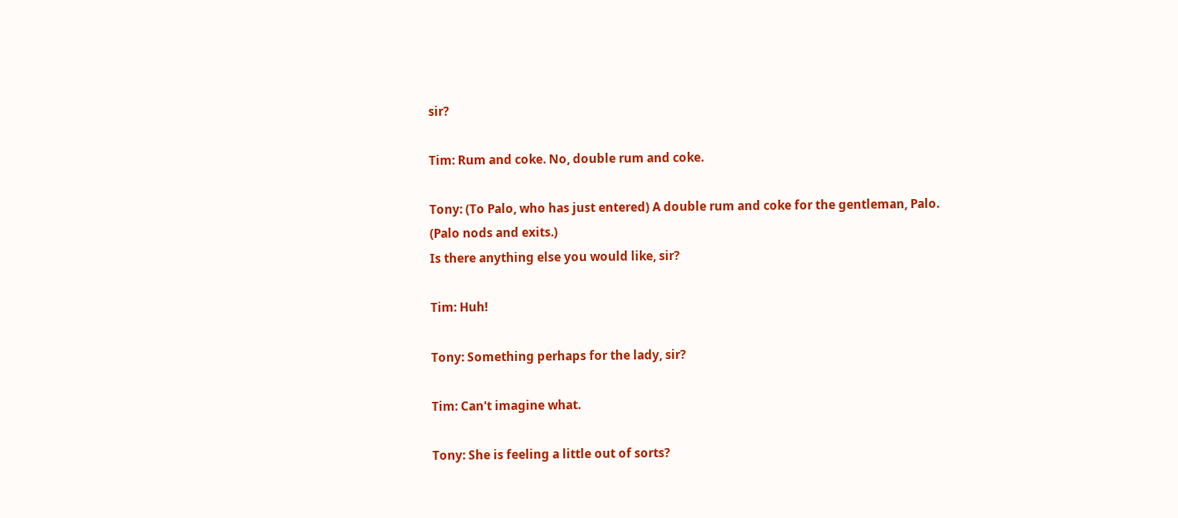sir?

Tim: Rum and coke. No, double rum and coke.

Tony: (To Palo, who has just entered) A double rum and coke for the gentleman, Palo.
(Palo nods and exits.)
Is there anything else you would like, sir?

Tim: Huh!

Tony: Something perhaps for the lady, sir?

Tim: Can't imagine what.

Tony: She is feeling a little out of sorts?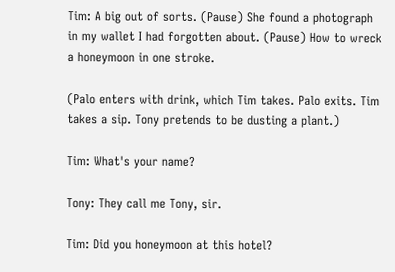Tim: A big out of sorts. (Pause) She found a photograph in my wallet I had forgotten about. (Pause) How to wreck a honeymoon in one stroke.

(Palo enters with drink, which Tim takes. Palo exits. Tim takes a sip. Tony pretends to be dusting a plant.)

Tim: What's your name?

Tony: They call me Tony, sir.

Tim: Did you honeymoon at this hotel?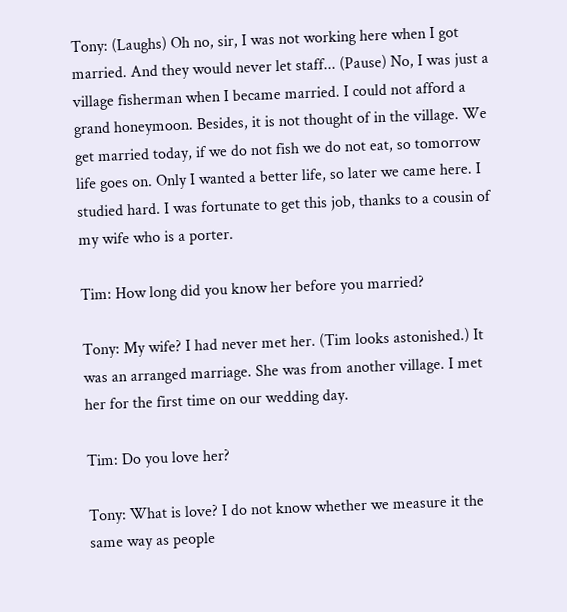Tony: (Laughs) Oh no, sir, I was not working here when I got married. And they would never let staff... (Pause) No, I was just a village fisherman when I became married. I could not afford a grand honeymoon. Besides, it is not thought of in the village. We get married today, if we do not fish we do not eat, so tomorrow life goes on. Only I wanted a better life, so later we came here. I studied hard. I was fortunate to get this job, thanks to a cousin of my wife who is a porter.

Tim: How long did you know her before you married?

Tony: My wife? I had never met her. (Tim looks astonished.) It was an arranged marriage. She was from another village. I met her for the first time on our wedding day.

Tim: Do you love her?

Tony: What is love? I do not know whether we measure it the same way as people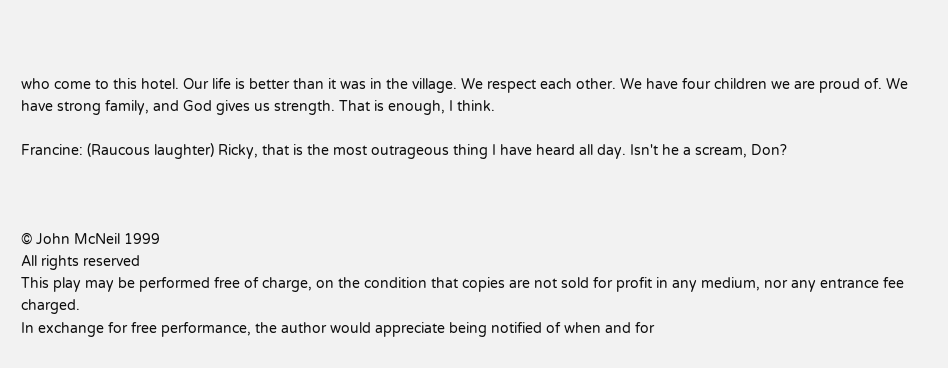who come to this hotel. Our life is better than it was in the village. We respect each other. We have four children we are proud of. We have strong family, and God gives us strength. That is enough, I think.

Francine: (Raucous laughter) Ricky, that is the most outrageous thing I have heard all day. Isn't he a scream, Don?



© John McNeil 1999
All rights reserved
This play may be performed free of charge, on the condition that copies are not sold for profit in any medium, nor any entrance fee charged.
In exchange for free performance, the author would appreciate being notified of when and for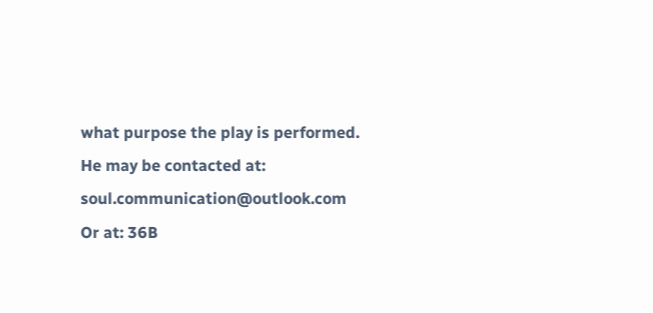what purpose the play is performed.
He may be contacted at: soul.communication@outlook.com
Or at: 36B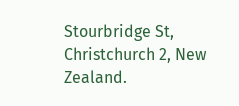Stourbridge St, Christchurch 2, New Zealand.